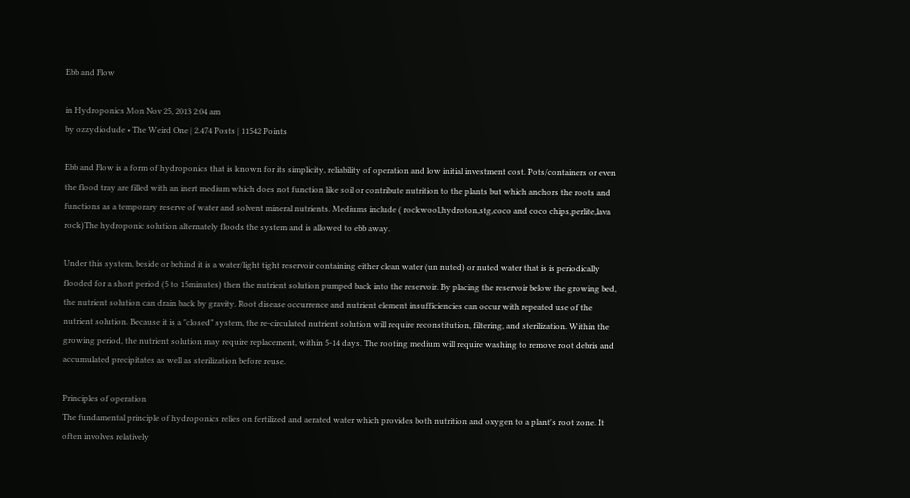Ebb and Flow

in Hydroponics Mon Nov 25, 2013 2:04 am
by ozzydiodude • The Weird One | 2.474 Posts | 11542 Points

Ebb and Flow is a form of hydroponics that is known for its simplicity, reliability of operation and low initial investment cost. Pots/containers or even the flood tray are filled with an inert medium which does not function like soil or contribute nutrition to the plants but which anchors the roots and functions as a temporary reserve of water and solvent mineral nutrients. Mediums include ( rockwool,hydroton,stg,coco and coco chips,perlite,lava rock)The hydroponic solution alternately floods the system and is allowed to ebb away.

Under this system, beside or behind it is a water/light tight reservoir containing either clean water (un nuted) or nuted water that is is periodically flooded for a short period (5 to 15minutes) then the nutrient solution pumped back into the reservoir. By placing the reservoir below the growing bed, the nutrient solution can drain back by gravity. Root disease occurrence and nutrient element insufficiencies can occur with repeated use of the nutrient solution. Because it is a "closed” system, the re-circulated nutrient solution will require reconstitution, filtering, and sterilization. Within the growing period, the nutrient solution may require replacement, within 5-14 days. The rooting medium will require washing to remove root debris and accumulated precipitates as well as sterilization before reuse.

Principles of operation
The fundamental principle of hydroponics relies on fertilized and aerated water which provides both nutrition and oxygen to a plant's root zone. It often involves relatively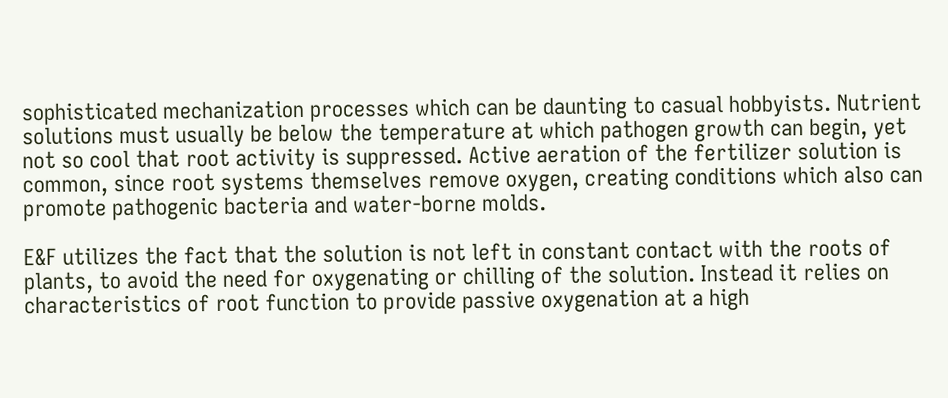sophisticated mechanization processes which can be daunting to casual hobbyists. Nutrient solutions must usually be below the temperature at which pathogen growth can begin, yet not so cool that root activity is suppressed. Active aeration of the fertilizer solution is common, since root systems themselves remove oxygen, creating conditions which also can promote pathogenic bacteria and water-borne molds.

E&F utilizes the fact that the solution is not left in constant contact with the roots of plants, to avoid the need for oxygenating or chilling of the solution. Instead it relies on characteristics of root function to provide passive oxygenation at a high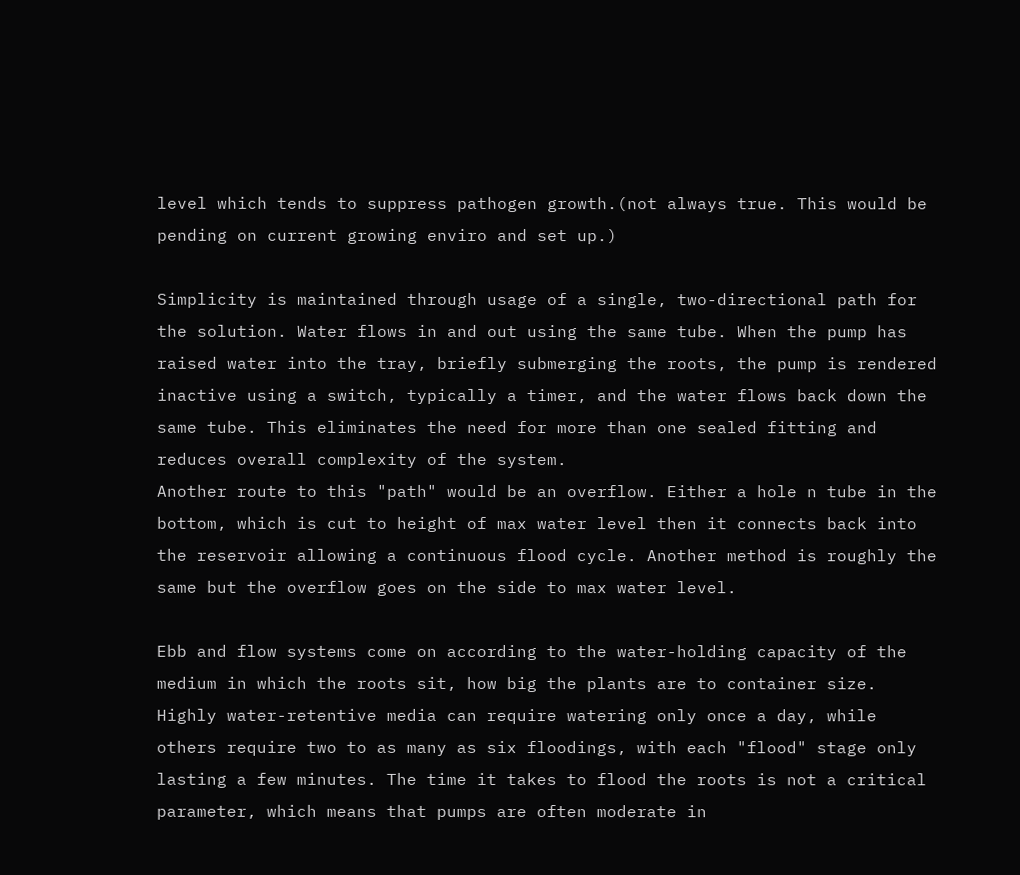level which tends to suppress pathogen growth.(not always true. This would be pending on current growing enviro and set up.)

Simplicity is maintained through usage of a single, two-directional path for the solution. Water flows in and out using the same tube. When the pump has raised water into the tray, briefly submerging the roots, the pump is rendered inactive using a switch, typically a timer, and the water flows back down the same tube. This eliminates the need for more than one sealed fitting and reduces overall complexity of the system.
Another route to this "path" would be an overflow. Either a hole n tube in the bottom, which is cut to height of max water level then it connects back into the reservoir allowing a continuous flood cycle. Another method is roughly the same but the overflow goes on the side to max water level.

Ebb and flow systems come on according to the water-holding capacity of the medium in which the roots sit, how big the plants are to container size. Highly water-retentive media can require watering only once a day, while others require two to as many as six floodings, with each "flood" stage only lasting a few minutes. The time it takes to flood the roots is not a critical parameter, which means that pumps are often moderate in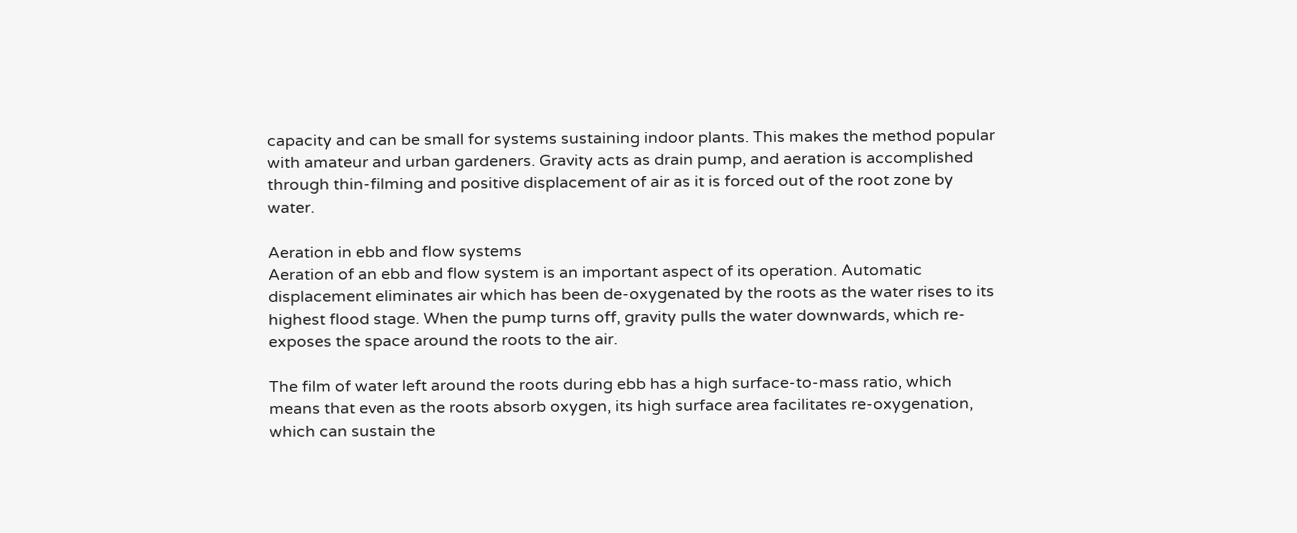capacity and can be small for systems sustaining indoor plants. This makes the method popular with amateur and urban gardeners. Gravity acts as drain pump, and aeration is accomplished through thin-filming and positive displacement of air as it is forced out of the root zone by water.

Aeration in ebb and flow systems
Aeration of an ebb and flow system is an important aspect of its operation. Automatic displacement eliminates air which has been de-oxygenated by the roots as the water rises to its highest flood stage. When the pump turns off, gravity pulls the water downwards, which re-exposes the space around the roots to the air.

The film of water left around the roots during ebb has a high surface-to-mass ratio, which means that even as the roots absorb oxygen, its high surface area facilitates re-oxygenation, which can sustain the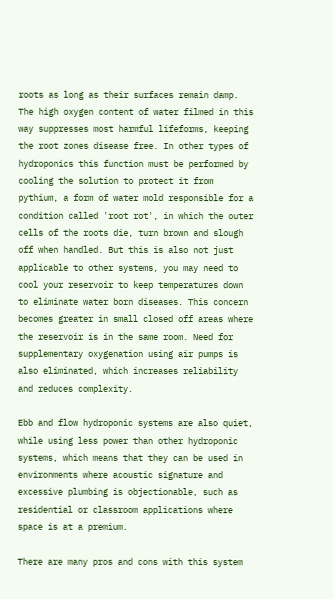roots as long as their surfaces remain damp. The high oxygen content of water filmed in this way suppresses most harmful lifeforms, keeping the root zones disease free. In other types of hydroponics this function must be performed by cooling the solution to protect it from pythium, a form of water mold responsible for a condition called 'root rot', in which the outer cells of the roots die, turn brown and slough off when handled. But this is also not just applicable to other systems, you may need to cool your reservoir to keep temperatures down to eliminate water born diseases. This concern becomes greater in small closed off areas where the reservoir is in the same room. Need for supplementary oxygenation using air pumps is also eliminated, which increases reliability and reduces complexity.

Ebb and flow hydroponic systems are also quiet, while using less power than other hydroponic systems, which means that they can be used in environments where acoustic signature and excessive plumbing is objectionable, such as residential or classroom applications where space is at a premium.

There are many pros and cons with this system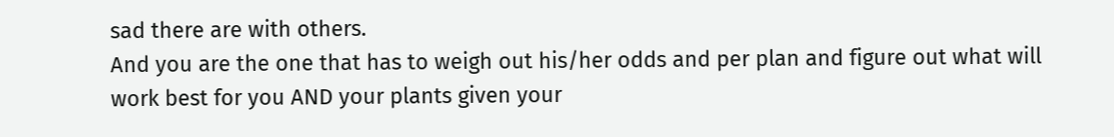sad there are with others.
And you are the one that has to weigh out his/her odds and per plan and figure out what will work best for you AND your plants given your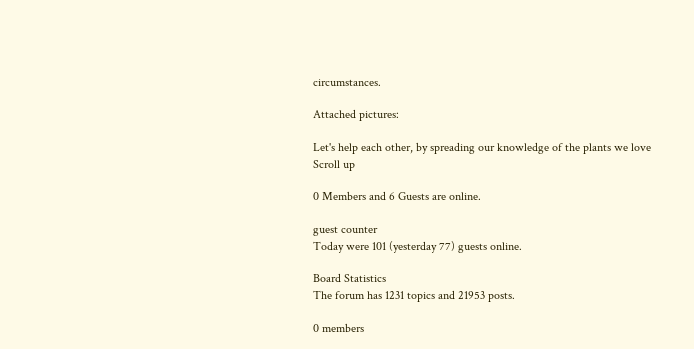circumstances.

Attached pictures:

Let's help each other, by spreading our knowledge of the plants we love
Scroll up

0 Members and 6 Guests are online.

guest counter
Today were 101 (yesterday 77) guests online.

Board Statistics
The forum has 1231 topics and 21953 posts.

0 members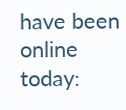have been online today: